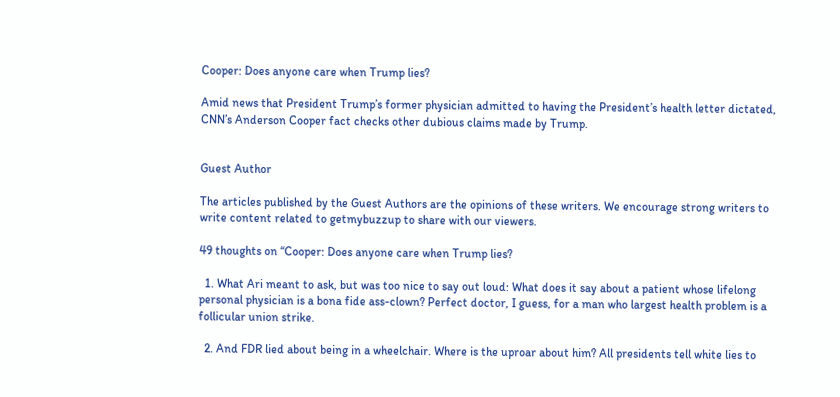Cooper: Does anyone care when Trump lies?

Amid news that President Trump’s former physician admitted to having the President’s health letter dictated, CNN’s Anderson Cooper fact checks other dubious claims made by Trump.


Guest Author

The articles published by the Guest Authors are the opinions of these writers. We encourage strong writers to write content related to getmybuzzup to share with our viewers.

49 thoughts on “Cooper: Does anyone care when Trump lies?

  1. What Ari meant to ask, but was too nice to say out loud: What does it say about a patient whose lifelong personal physician is a bona fide ass-clown? Perfect doctor, I guess, for a man who largest health problem is a follicular union strike.

  2. And FDR lied about being in a wheelchair. Where is the uproar about him? All presidents tell white lies to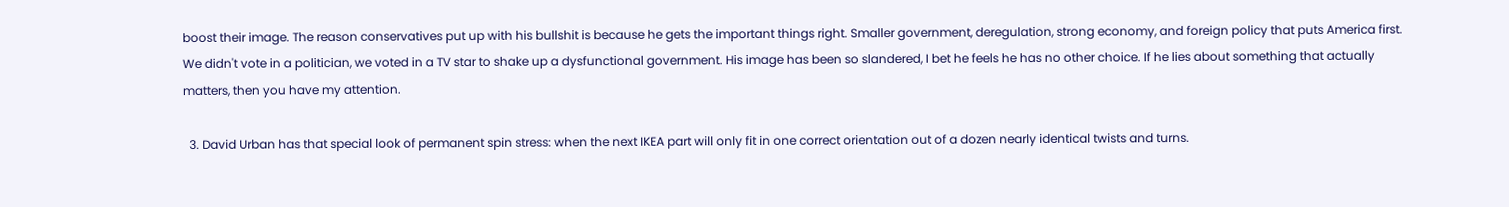boost their image. The reason conservatives put up with his bullshit is because he gets the important things right. Smaller government, deregulation, strong economy, and foreign policy that puts America first. We didn't vote in a politician, we voted in a TV star to shake up a dysfunctional government. His image has been so slandered, I bet he feels he has no other choice. If he lies about something that actually matters, then you have my attention.

  3. David Urban has that special look of permanent spin stress: when the next IKEA part will only fit in one correct orientation out of a dozen nearly identical twists and turns.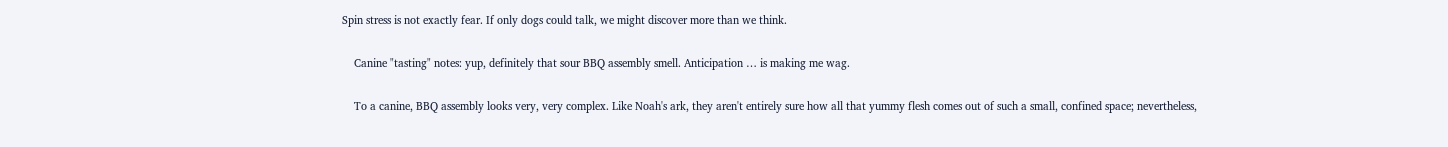Spin stress is not exactly fear. If only dogs could talk, we might discover more than we think.

    Canine "tasting" notes: yup, definitely that sour BBQ assembly smell. Anticipation … is making me wag.

    To a canine, BBQ assembly looks very, very complex. Like Noah's ark, they aren't entirely sure how all that yummy flesh comes out of such a small, confined space; nevertheless,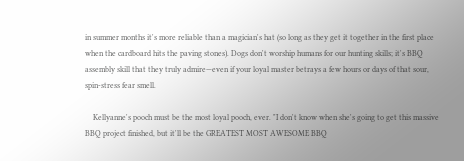in summer months it's more reliable than a magician's hat (so long as they get it together in the first place when the cardboard hits the paving stones). Dogs don't worship humans for our hunting skills; it's BBQ assembly skill that they truly admire—even if your loyal master betrays a few hours or days of that sour, spin-stress fear smell.

    Kellyanne's pooch must be the most loyal pooch, ever. "I don't know when she's going to get this massive BBQ project finished, but it'll be the GREATEST MOST AWESOME BBQ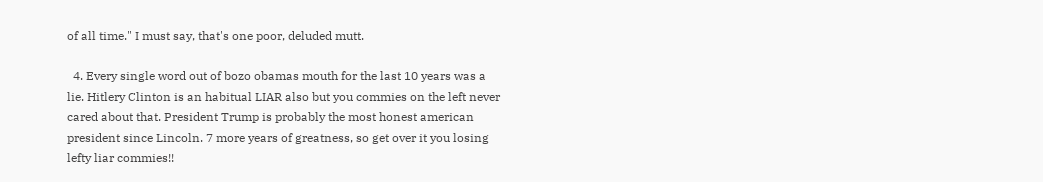of all time." I must say, that's one poor, deluded mutt.

  4. Every single word out of bozo obamas mouth for the last 10 years was a lie. Hitlery Clinton is an habitual LIAR also but you commies on the left never cared about that. President Trump is probably the most honest american president since Lincoln. 7 more years of greatness, so get over it you losing lefty liar commies!!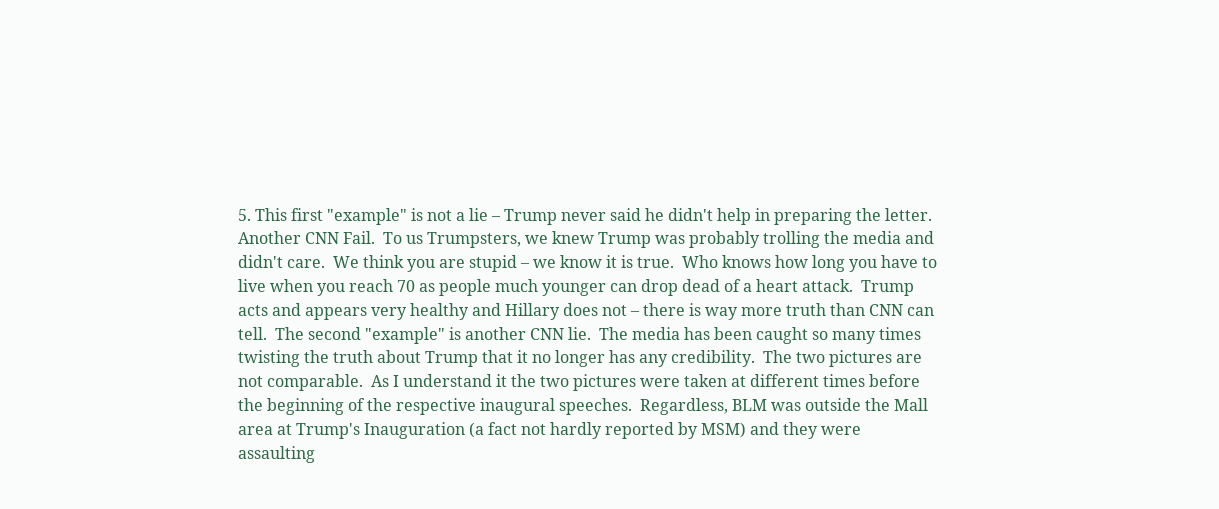5. This first "example" is not a lie – Trump never said he didn't help in preparing the letter.  Another CNN Fail.  To us Trumpsters, we knew Trump was probably trolling the media and didn't care.  We think you are stupid – we know it is true.  Who knows how long you have to live when you reach 70 as people much younger can drop dead of a heart attack.  Trump acts and appears very healthy and Hillary does not – there is way more truth than CNN can tell.  The second "example" is another CNN lie.  The media has been caught so many times twisting the truth about Trump that it no longer has any credibility.  The two pictures are not comparable.  As I understand it the two pictures were taken at different times before the beginning of the respective inaugural speeches.  Regardless, BLM was outside the Mall area at Trump's Inauguration (a fact not hardly reported by MSM) and they were assaulting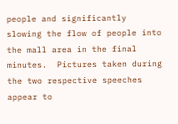people and significantly slowing the flow of people into the mall area in the final minutes.  Pictures taken during the two respective speeches appear to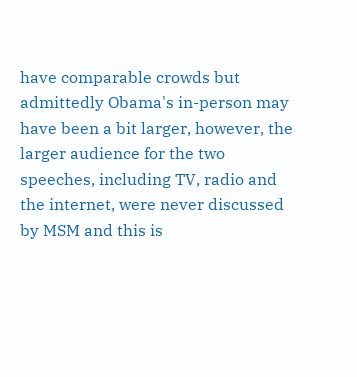have comparable crowds but admittedly Obama's in-person may have been a bit larger, however, the larger audience for the two speeches, including TV, radio and the internet, were never discussed by MSM and this is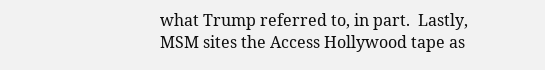what Trump referred to, in part.  Lastly, MSM sites the Access Hollywood tape as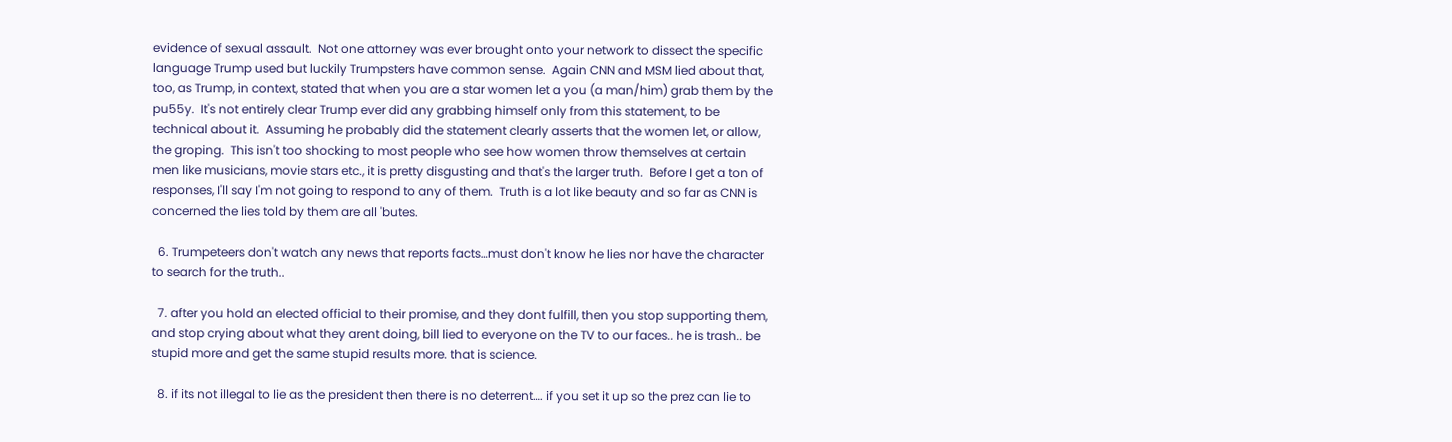evidence of sexual assault.  Not one attorney was ever brought onto your network to dissect the specific language Trump used but luckily Trumpsters have common sense.  Again CNN and MSM lied about that, too, as Trump, in context, stated that when you are a star women let a you (a man/him) grab them by the pu55y.  It's not entirely clear Trump ever did any grabbing himself only from this statement, to be technical about it.  Assuming he probably did the statement clearly asserts that the women let, or allow, the groping.  This isn't too shocking to most people who see how women throw themselves at certain men like musicians, movie stars etc., it is pretty disgusting and that's the larger truth.  Before I get a ton of responses, I'll say I'm not going to respond to any of them.  Truth is a lot like beauty and so far as CNN is concerned the lies told by them are all 'butes.

  6. Trumpeteers don't watch any news that reports facts…must don't know he lies nor have the character to search for the truth..

  7. after you hold an elected official to their promise, and they dont fulfill, then you stop supporting them, and stop crying about what they arent doing, bill lied to everyone on the TV to our faces.. he is trash.. be stupid more and get the same stupid results more. that is science.

  8. if its not illegal to lie as the president then there is no deterrent…. if you set it up so the prez can lie to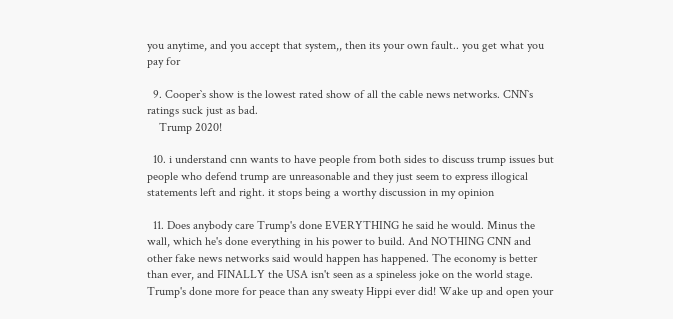you anytime, and you accept that system,, then its your own fault.. you get what you pay for

  9. Cooper`s show is the lowest rated show of all the cable news networks. CNN`s ratings suck just as bad.
    Trump 2020!

  10. i understand cnn wants to have people from both sides to discuss trump issues but people who defend trump are unreasonable and they just seem to express illogical statements left and right. it stops being a worthy discussion in my opinion

  11. Does anybody care Trump's done EVERYTHING he said he would. Minus the wall, which he's done everything in his power to build. And NOTHING CNN and other fake news networks said would happen has happened. The economy is better than ever, and FINALLY the USA isn't seen as a spineless joke on the world stage. Trump's done more for peace than any sweaty Hippi ever did! Wake up and open your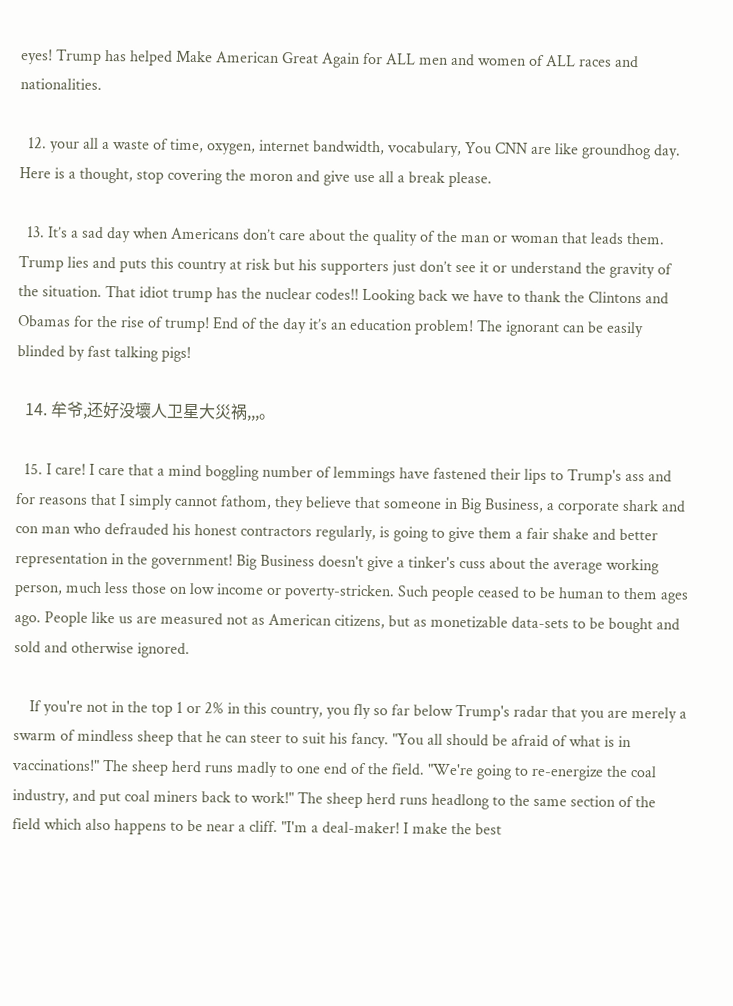eyes! Trump has helped Make American Great Again for ALL men and women of ALL races and nationalities.

  12. your all a waste of time, oxygen, internet bandwidth, vocabulary, You CNN are like groundhog day. Here is a thought, stop covering the moron and give use all a break please.

  13. It’s a sad day when Americans don’t care about the quality of the man or woman that leads them. Trump lies and puts this country at risk but his supporters just don’t see it or understand the gravity of the situation. That idiot trump has the nuclear codes!! Looking back we have to thank the Clintons and Obamas for the rise of trump! End of the day it’s an education problem! The ignorant can be easily blinded by fast talking pigs!

  14. 牟爷,还好没壞人卫星大災祸,,,。

  15. I care! I care that a mind boggling number of lemmings have fastened their lips to Trump's ass and for reasons that I simply cannot fathom, they believe that someone in Big Business, a corporate shark and con man who defrauded his honest contractors regularly, is going to give them a fair shake and better representation in the government! Big Business doesn't give a tinker's cuss about the average working person, much less those on low income or poverty-stricken. Such people ceased to be human to them ages ago. People like us are measured not as American citizens, but as monetizable data-sets to be bought and sold and otherwise ignored.

    If you're not in the top 1 or 2% in this country, you fly so far below Trump's radar that you are merely a swarm of mindless sheep that he can steer to suit his fancy. "You all should be afraid of what is in vaccinations!" The sheep herd runs madly to one end of the field. "We're going to re-energize the coal industry, and put coal miners back to work!" The sheep herd runs headlong to the same section of the field which also happens to be near a cliff. "I'm a deal-maker! I make the best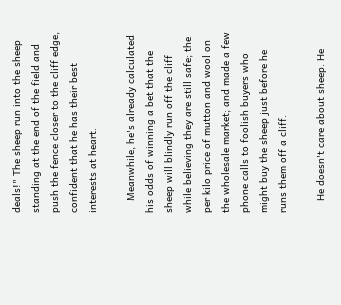deals!" The sheep run into the sheep standing at the end of the field and push the fence closer to the cliff edge, confident that he has their best interests at heart.

    Meanwhile, he's already calculated his odds of winning a bet that the sheep will blindly run off the cliff while believing they are still safe; the per kilo price of mutton and wool on the wholesale market; and made a few phone calls to foolish buyers who might buy the sheep just before he runs them off a cliff.

    He doesn't care about sheep. He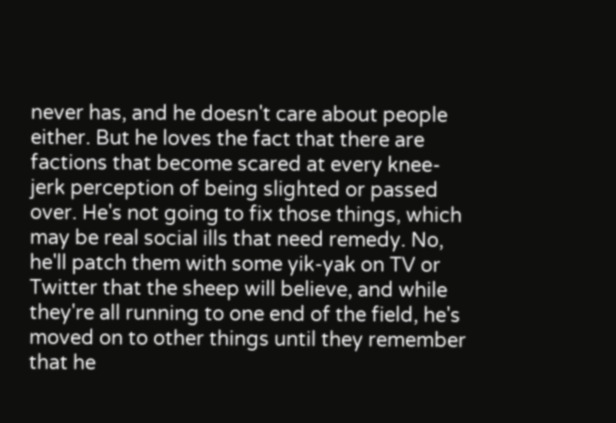never has, and he doesn't care about people either. But he loves the fact that there are factions that become scared at every knee-jerk perception of being slighted or passed over. He's not going to fix those things, which may be real social ills that need remedy. No, he'll patch them with some yik-yak on TV or Twitter that the sheep will believe, and while they're all running to one end of the field, he's moved on to other things until they remember that he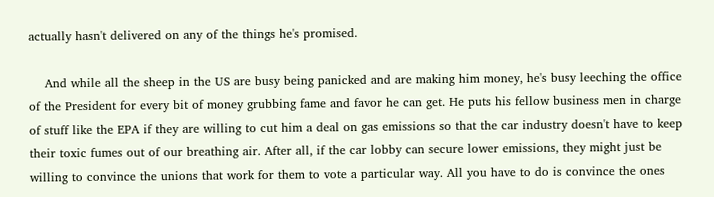actually hasn't delivered on any of the things he's promised.

    And while all the sheep in the US are busy being panicked and are making him money, he's busy leeching the office of the President for every bit of money grubbing fame and favor he can get. He puts his fellow business men in charge of stuff like the EPA if they are willing to cut him a deal on gas emissions so that the car industry doesn't have to keep their toxic fumes out of our breathing air. After all, if the car lobby can secure lower emissions, they might just be willing to convince the unions that work for them to vote a particular way. All you have to do is convince the ones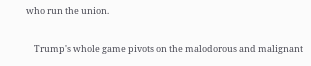who run the union.

    Trump's whole game pivots on the malodorous and malignant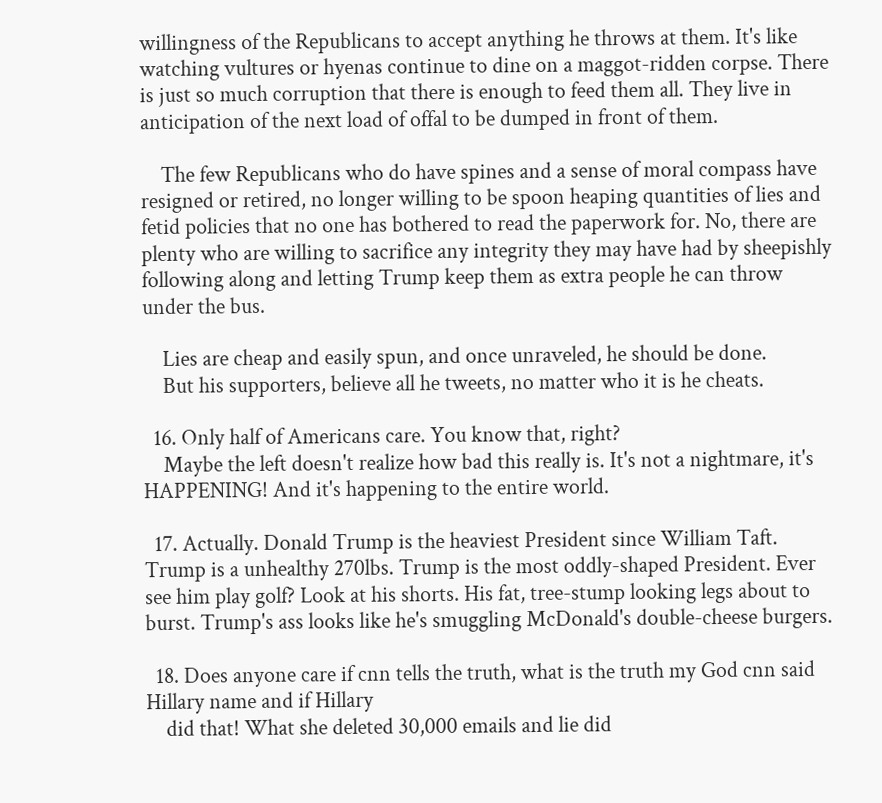willingness of the Republicans to accept anything he throws at them. It's like watching vultures or hyenas continue to dine on a maggot-ridden corpse. There is just so much corruption that there is enough to feed them all. They live in anticipation of the next load of offal to be dumped in front of them.

    The few Republicans who do have spines and a sense of moral compass have resigned or retired, no longer willing to be spoon heaping quantities of lies and fetid policies that no one has bothered to read the paperwork for. No, there are plenty who are willing to sacrifice any integrity they may have had by sheepishly following along and letting Trump keep them as extra people he can throw under the bus.

    Lies are cheap and easily spun, and once unraveled, he should be done.
    But his supporters, believe all he tweets, no matter who it is he cheats.

  16. Only half of Americans care. You know that, right?
    Maybe the left doesn't realize how bad this really is. It's not a nightmare, it's HAPPENING! And it's happening to the entire world.

  17. Actually. Donald Trump is the heaviest President since William Taft. Trump is a unhealthy 270lbs. Trump is the most oddly-shaped President. Ever see him play golf? Look at his shorts. His fat, tree-stump looking legs about to burst. Trump's ass looks like he's smuggling McDonald's double-cheese burgers.

  18. Does anyone care if cnn tells the truth, what is the truth my God cnn said Hillary name and if Hillary
    did that! What she deleted 30,000 emails and lie did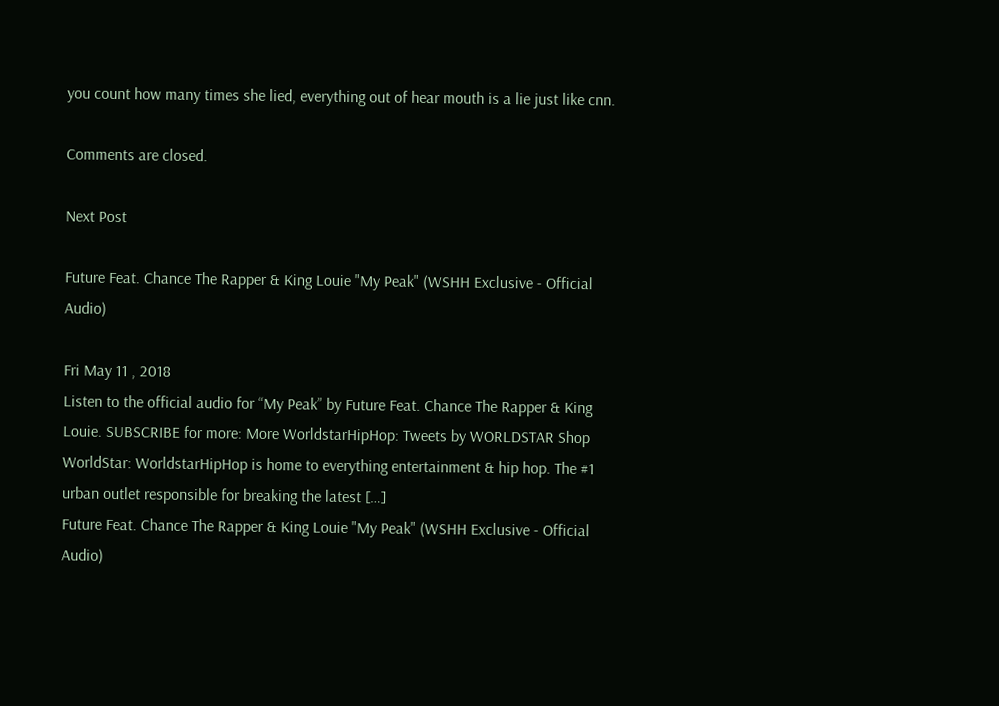you count how many times she lied, everything out of hear mouth is a lie just like cnn.

Comments are closed.

Next Post

Future Feat. Chance The Rapper & King Louie "My Peak" (WSHH Exclusive - Official Audio)

Fri May 11 , 2018
Listen to the official audio for “My Peak” by Future Feat. Chance The Rapper & King Louie. SUBSCRIBE for more: More WorldstarHipHop: Tweets by WORLDSTAR Shop WorldStar: WorldstarHipHop is home to everything entertainment & hip hop. The #1 urban outlet responsible for breaking the latest […]
Future Feat. Chance The Rapper & King Louie "My Peak" (WSHH Exclusive - Official Audio)